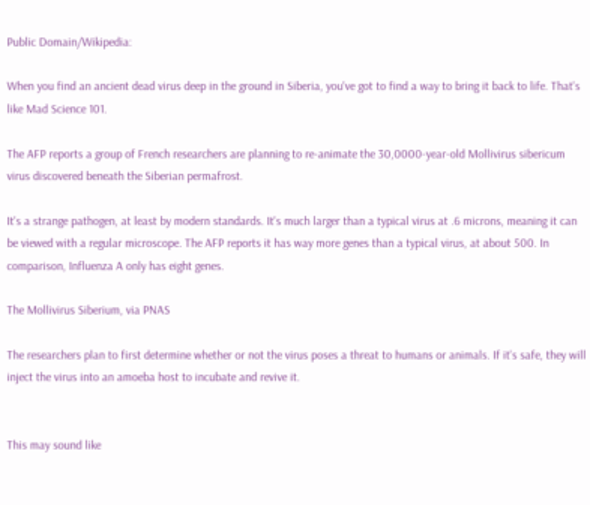Public Domain/Wikipedia:

When you find an ancient dead virus deep in the ground in Siberia, you've got to find a way to bring it back to life. That's like Mad Science 101.

The AFP reports a group of French researchers are planning to re-animate the 30,0000-year-old Mollivirus sibericum virus discovered beneath the Siberian permafrost.

It's a strange pathogen, at least by modern standards. It's much larger than a typical virus at .6 microns, meaning it can be viewed with a regular microscope. The AFP reports it has way more genes than a typical virus, at about 500. In comparison, Influenza A only has eight genes.

The Mollivirus Siberium, via PNAS

The researchers plan to first determine whether or not the virus poses a threat to humans or animals. If it's safe, they will inject the virus into an amoeba host to incubate and revive it.


This may sound like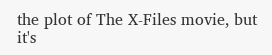the plot of The X-Files movie, but it's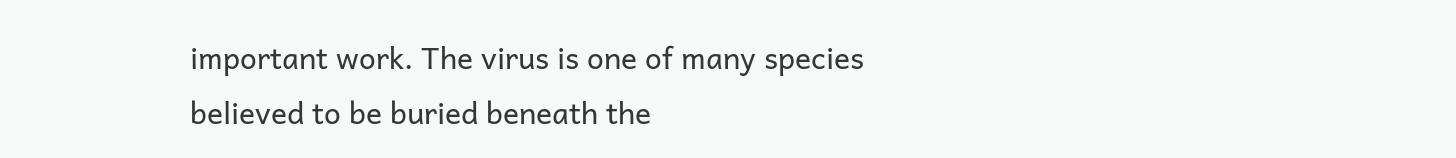important work. The virus is one of many species believed to be buried beneath the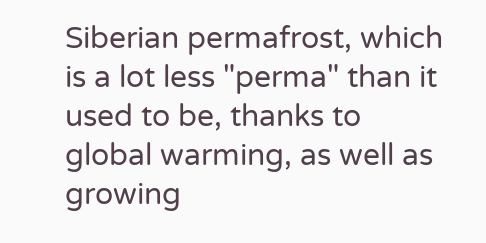Siberian permafrost, which is a lot less "perma" than it used to be, thanks to global warming, as well as growing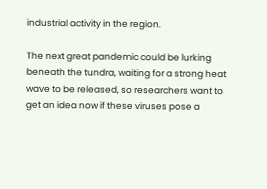industrial activity in the region.

The next great pandemic could be lurking beneath the tundra, waiting for a strong heat wave to be released, so researchers want to get an idea now if these viruses pose a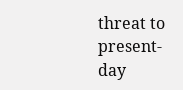threat to present-day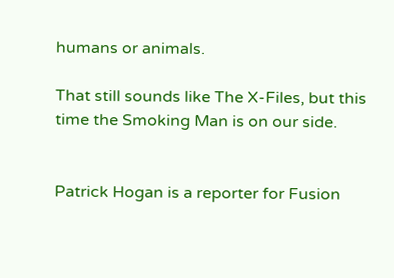humans or animals.

That still sounds like The X-Files, but this time the Smoking Man is on our side.


Patrick Hogan is a reporter for Fusion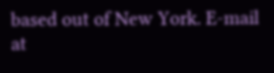based out of New York. E-mail at